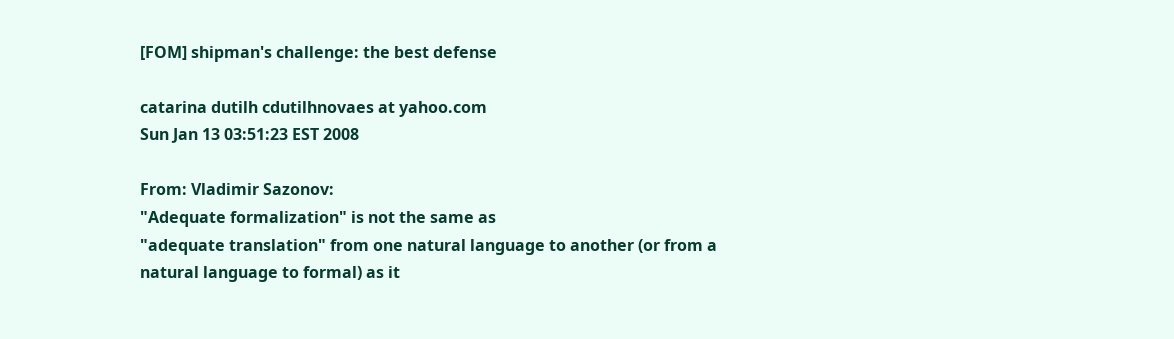[FOM] shipman's challenge: the best defense

catarina dutilh cdutilhnovaes at yahoo.com
Sun Jan 13 03:51:23 EST 2008

From: Vladimir Sazonov:
"Adequate formalization" is not the same as
"adequate translation" from one natural language to another (or from a
natural language to formal) as it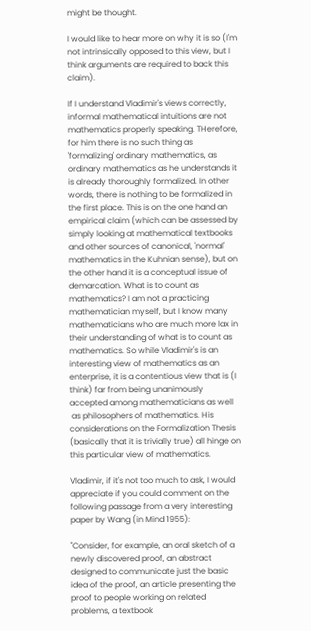might be thought.

I would like to hear more on why it is so (I'm not intrinsically opposed to this view, but I think arguments are required to back this claim).

If I understand Vladimir's views correctly, informal mathematical intuitions are not mathematics properly speaking. THerefore, for him there is no such thing as 'formalizing' ordinary mathematics, as ordinary mathematics as he understands it is already thoroughly formalized. In other words, there is nothing to be formalized in the first place. This is on the one hand an empirical claim (which can be assessed by simply looking at mathematical textbooks and other sources of canonical, 'normal' mathematics in the Kuhnian sense), but on the other hand it is a conceptual issue of demarcation. What is to count as mathematics? I am not a practicing mathematician myself, but I know many mathematicians who are much more lax in their understanding of what is to count as mathematics. So while Vladimir's is an interesting view of mathematics as an enterprise, it is a contentious view that is (I think) far from being unanimously accepted among mathematicians as well
 as philosophers of mathematics. His considerations on the Formalization Thesis (basically that it is trivially true) all hinge on this particular view of mathematics.

Vladimir, if it's not too much to ask, I would appreciate if you could comment on the following passage from a very interesting paper by Wang (in Mind 1955):

"Consider, for example, an oral sketch of a newly discovered proof, an abstract designed to communicate just the basic idea of the proof, an article presenting the proof to people working on related problems, a textbook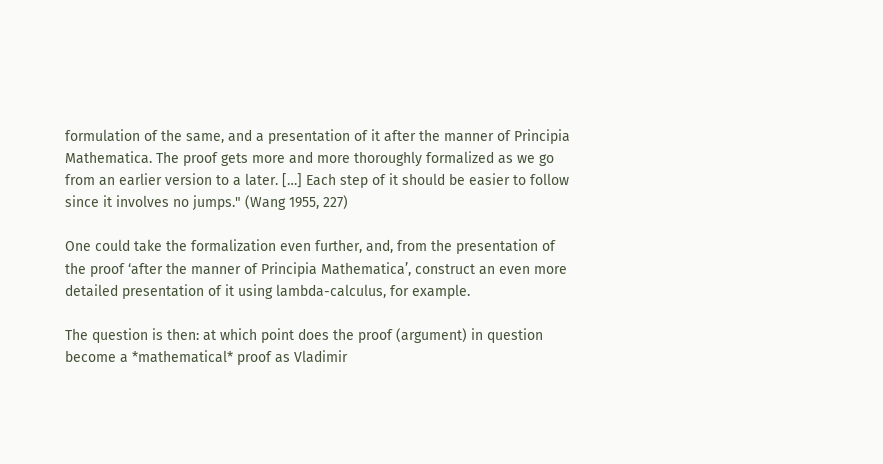formulation of the same, and a presentation of it after the manner of Principia Mathematica. The proof gets more and more thoroughly formalized as we go from an earlier version to a later. […] Each step of it should be easier to follow since it involves no jumps." (Wang 1955, 227)

One could take the formalization even further, and, from the presentation of the proof ‘after the manner of Principia Mathematica’, construct an even more detailed presentation of it using lambda-calculus, for example.

The question is then: at which point does the proof (argument) in question become a *mathematical* proof as Vladimir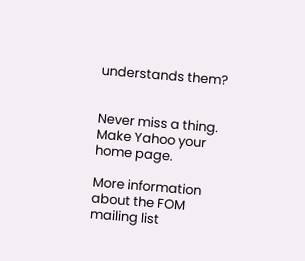understands them?


Never miss a thing.  Make Yahoo your home page.

More information about the FOM mailing list